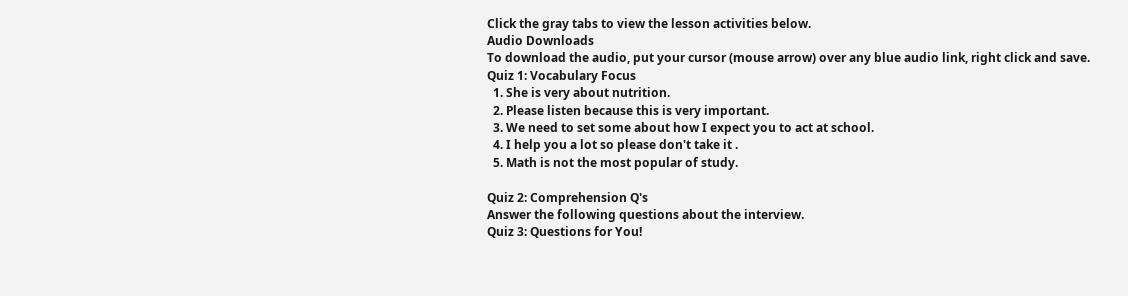Click the gray tabs to view the lesson activities below.
Audio Downloads
To download the audio, put your cursor (mouse arrow) over any blue audio link, right click and save.
Quiz 1: Vocabulary Focus
  1. She is very about nutrition.
  2. Please listen because this is very important.
  3. We need to set some about how I expect you to act at school.
  4. I help you a lot so please don't take it .
  5. Math is not the most popular of study.

Quiz 2: Comprehension Q's
Answer the following questions about the interview.
Quiz 3: Questions for You!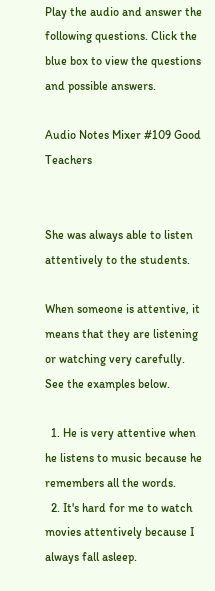Play the audio and answer the following questions. Click the blue box to view the questions and possible answers.

Audio Notes Mixer #109 Good Teachers


She was always able to listen attentively to the students.

When someone is attentive, it means that they are listening or watching very carefully. See the examples below.

  1. He is very attentive when he listens to music because he remembers all the words.
  2. It's hard for me to watch movies attentively because I always fall asleep.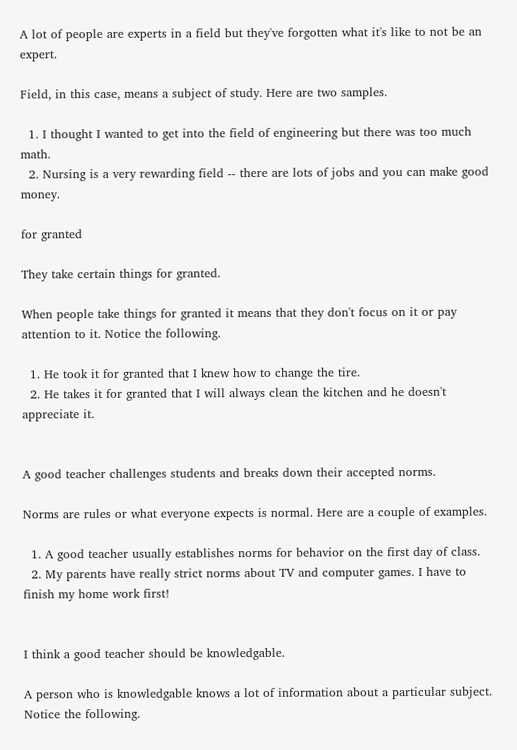A lot of people are experts in a field but they've forgotten what it's like to not be an expert.

Field, in this case, means a subject of study. Here are two samples.

  1. I thought I wanted to get into the field of engineering but there was too much math.
  2. Nursing is a very rewarding field -- there are lots of jobs and you can make good money.

for granted

They take certain things for granted.

When people take things for granted it means that they don't focus on it or pay attention to it. Notice the following.

  1. He took it for granted that I knew how to change the tire.
  2. He takes it for granted that I will always clean the kitchen and he doesn't appreciate it.


A good teacher challenges students and breaks down their accepted norms.

Norms are rules or what everyone expects is normal. Here are a couple of examples.

  1. A good teacher usually establishes norms for behavior on the first day of class.
  2. My parents have really strict norms about TV and computer games. I have to finish my home work first!


I think a good teacher should be knowledgable.

A person who is knowledgable knows a lot of information about a particular subject. Notice the following.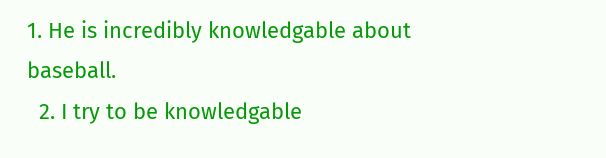1. He is incredibly knowledgable about baseball.
  2. I try to be knowledgable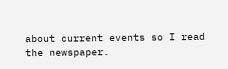about current events so I read the newspaper.